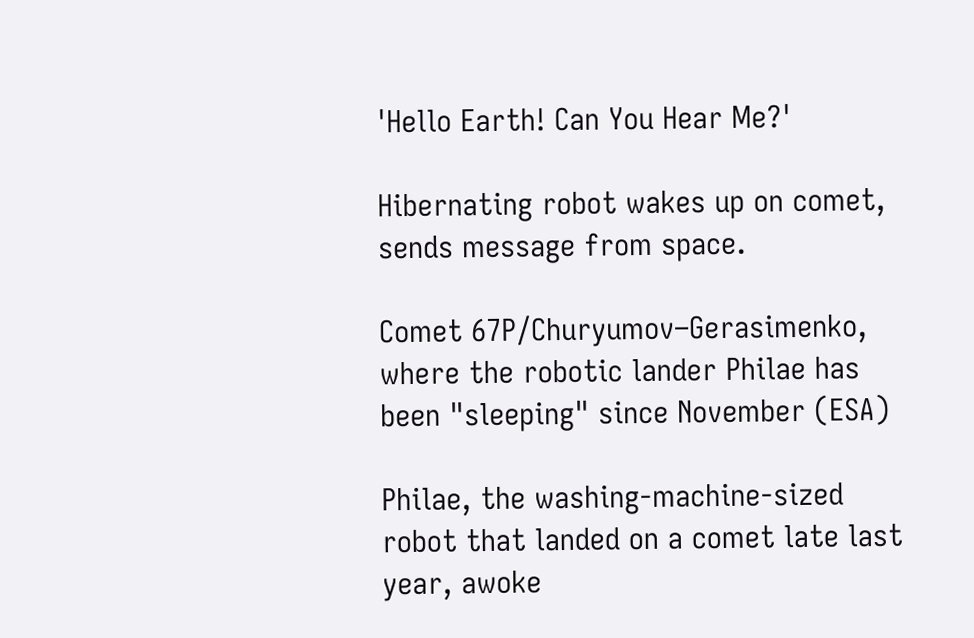'Hello Earth! Can You Hear Me?'

Hibernating robot wakes up on comet, sends message from space.

Comet 67P/Churyumov–Gerasimenko, where the robotic lander Philae has been "sleeping" since November (ESA)

Philae, the washing-machine-sized robot that landed on a comet late last year, awoke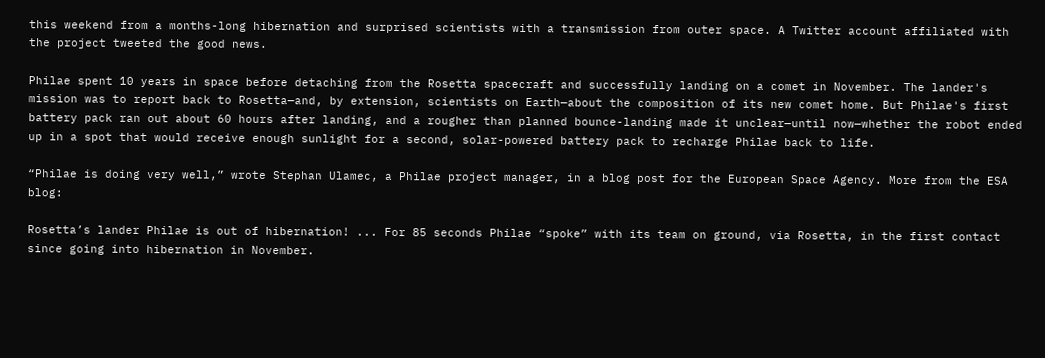this weekend from a months-long hibernation and surprised scientists with a transmission from outer space. A Twitter account affiliated with the project tweeted the good news.

Philae spent 10 years in space before detaching from the Rosetta spacecraft and successfully landing on a comet in November. The lander's mission was to report back to Rosetta—and, by extension, scientists on Earth—about the composition of its new comet home. But Philae's first battery pack ran out about 60 hours after landing, and a rougher than planned bounce-landing made it unclear—until now—whether the robot ended up in a spot that would receive enough sunlight for a second, solar-powered battery pack to recharge Philae back to life.

“Philae is doing very well,” wrote Stephan Ulamec, a Philae project manager, in a blog post for the European Space Agency. More from the ESA blog:

Rosetta’s lander Philae is out of hibernation! ... For 85 seconds Philae “spoke” with its team on ground, via Rosetta, in the first contact since going into hibernation in November.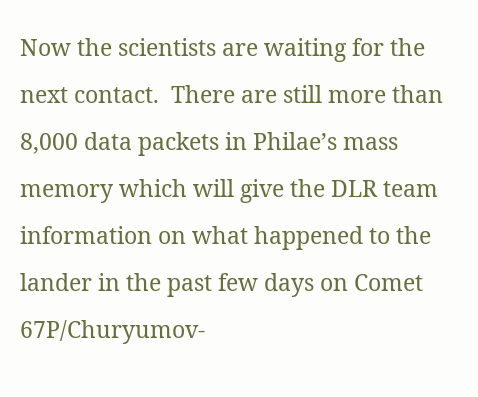Now the scientists are waiting for the next contact.  There are still more than 8,000 data packets in Philae’s mass memory which will give the DLR team information on what happened to the lander in the past few days on Comet 67P/Churyumov-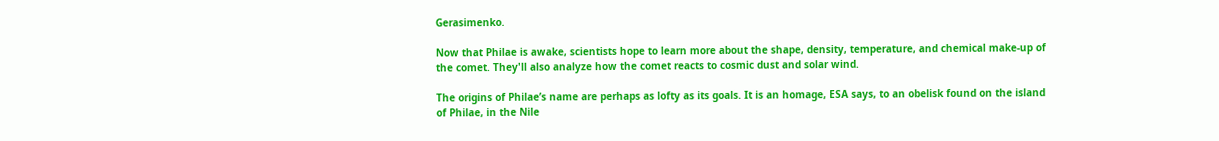Gerasimenko.

Now that Philae is awake, scientists hope to learn more about the shape, density, temperature, and chemical make-up of the comet. They'll also analyze how the comet reacts to cosmic dust and solar wind.

The origins of Philae’s name are perhaps as lofty as its goals. It is an homage, ESA says, to an obelisk found on the island of Philae, in the Nile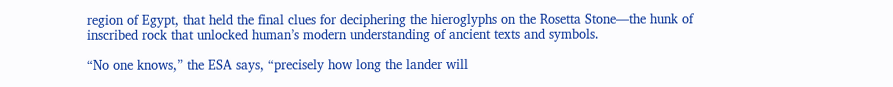region of Egypt, that held the final clues for deciphering the hieroglyphs on the Rosetta Stone—the hunk of inscribed rock that unlocked human’s modern understanding of ancient texts and symbols.

“No one knows,” the ESA says, “precisely how long the lander will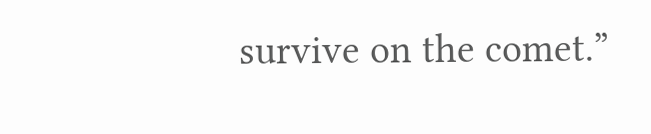survive on the comet.”